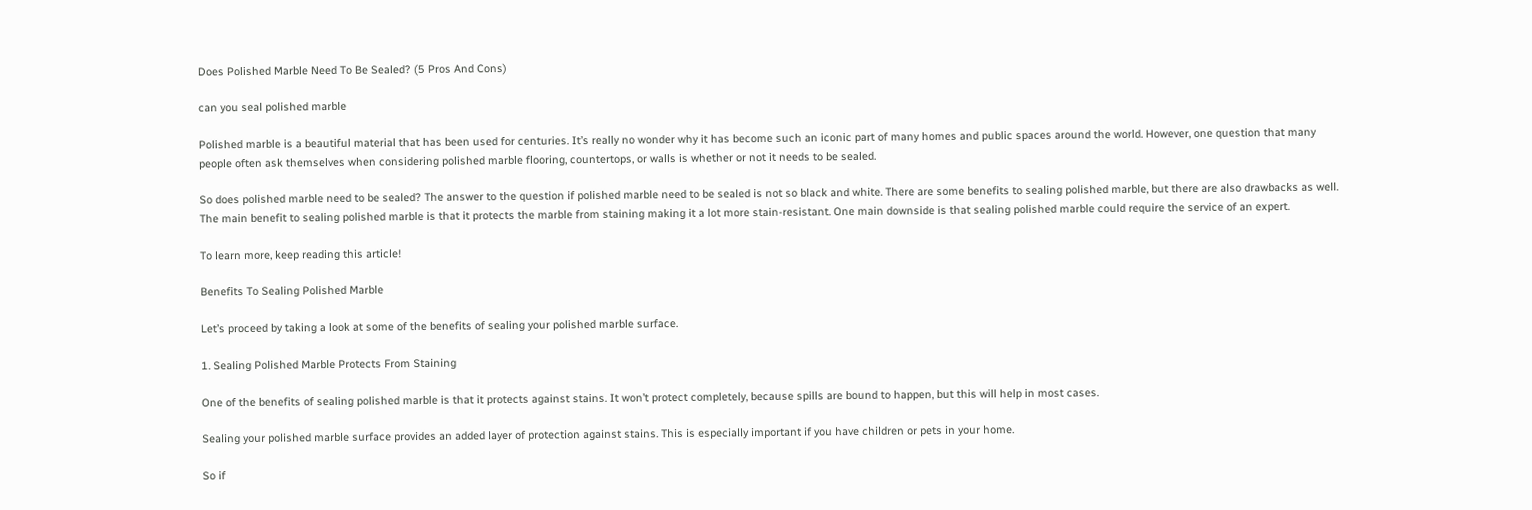Does Polished Marble Need To Be Sealed? (5 Pros And Cons)

can you seal polished marble

Polished marble is a beautiful material that has been used for centuries. It’s really no wonder why it has become such an iconic part of many homes and public spaces around the world. However, one question that many people often ask themselves when considering polished marble flooring, countertops, or walls is whether or not it needs to be sealed.

So does polished marble need to be sealed? The answer to the question if polished marble need to be sealed is not so black and white. There are some benefits to sealing polished marble, but there are also drawbacks as well. The main benefit to sealing polished marble is that it protects the marble from staining making it a lot more stain-resistant. One main downside is that sealing polished marble could require the service of an expert.

To learn more, keep reading this article!

Benefits To Sealing Polished Marble

Let’s proceed by taking a look at some of the benefits of sealing your polished marble surface.

1. Sealing Polished Marble Protects From Staining

One of the benefits of sealing polished marble is that it protects against stains. It won’t protect completely, because spills are bound to happen, but this will help in most cases.

Sealing your polished marble surface provides an added layer of protection against stains. This is especially important if you have children or pets in your home.

So if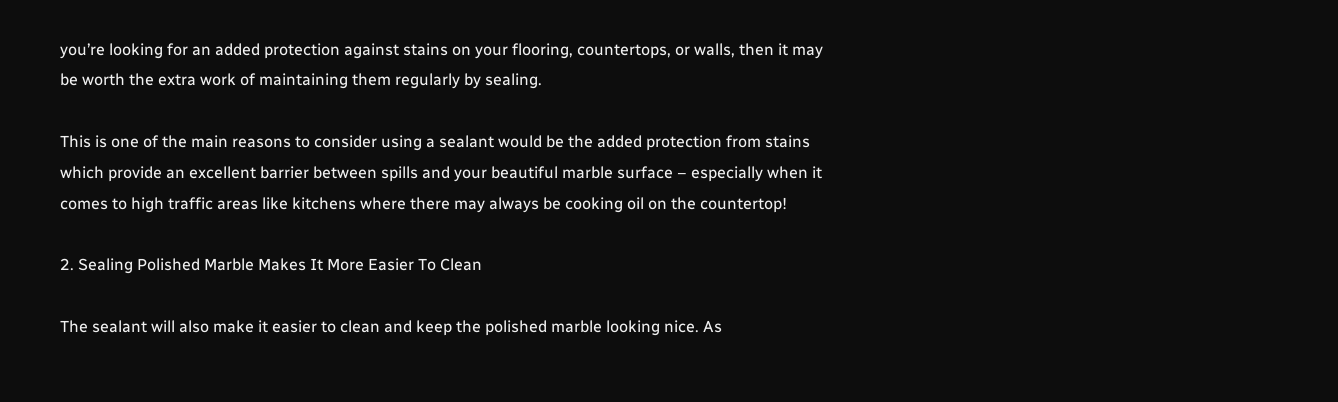you’re looking for an added protection against stains on your flooring, countertops, or walls, then it may be worth the extra work of maintaining them regularly by sealing.

This is one of the main reasons to consider using a sealant would be the added protection from stains which provide an excellent barrier between spills and your beautiful marble surface – especially when it comes to high traffic areas like kitchens where there may always be cooking oil on the countertop!

2. Sealing Polished Marble Makes It More Easier To Clean

The sealant will also make it easier to clean and keep the polished marble looking nice. As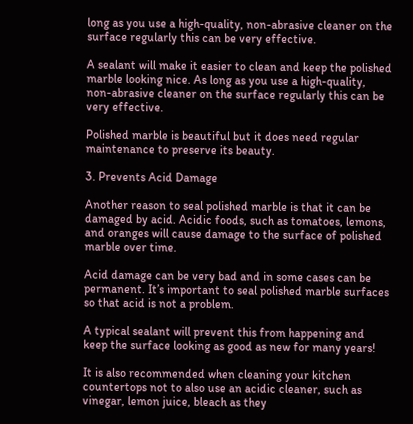long as you use a high-quality, non-abrasive cleaner on the surface regularly this can be very effective.

A sealant will make it easier to clean and keep the polished marble looking nice. As long as you use a high-quality, non-abrasive cleaner on the surface regularly this can be very effective.

Polished marble is beautiful but it does need regular maintenance to preserve its beauty.

3. Prevents Acid Damage

Another reason to seal polished marble is that it can be damaged by acid. Acidic foods, such as tomatoes, lemons, and oranges will cause damage to the surface of polished marble over time.

Acid damage can be very bad and in some cases can be permanent. It’s important to seal polished marble surfaces so that acid is not a problem.

A typical sealant will prevent this from happening and keep the surface looking as good as new for many years!

It is also recommended when cleaning your kitchen countertops not to also use an acidic cleaner, such as vinegar, lemon juice, bleach as they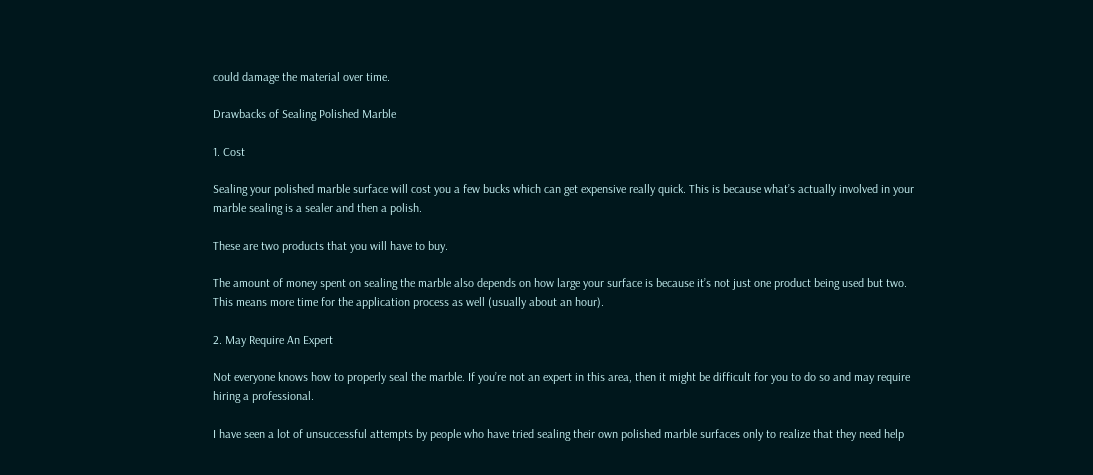could damage the material over time.

Drawbacks of Sealing Polished Marble

1. Cost

Sealing your polished marble surface will cost you a few bucks which can get expensive really quick. This is because what’s actually involved in your marble sealing is a sealer and then a polish.

These are two products that you will have to buy.

The amount of money spent on sealing the marble also depends on how large your surface is because it’s not just one product being used but two. This means more time for the application process as well (usually about an hour).

2. May Require An Expert

Not everyone knows how to properly seal the marble. If you’re not an expert in this area, then it might be difficult for you to do so and may require hiring a professional.

I have seen a lot of unsuccessful attempts by people who have tried sealing their own polished marble surfaces only to realize that they need help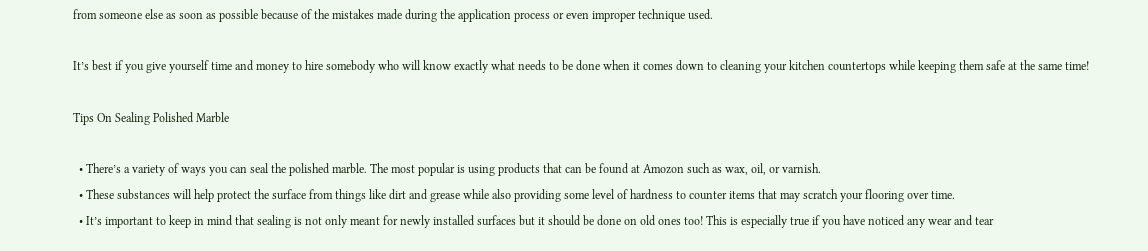from someone else as soon as possible because of the mistakes made during the application process or even improper technique used.

It’s best if you give yourself time and money to hire somebody who will know exactly what needs to be done when it comes down to cleaning your kitchen countertops while keeping them safe at the same time!

Tips On Sealing Polished Marble

  • There’s a variety of ways you can seal the polished marble. The most popular is using products that can be found at Amozon such as wax, oil, or varnish.
  • These substances will help protect the surface from things like dirt and grease while also providing some level of hardness to counter items that may scratch your flooring over time.
  • It’s important to keep in mind that sealing is not only meant for newly installed surfaces but it should be done on old ones too! This is especially true if you have noticed any wear and tear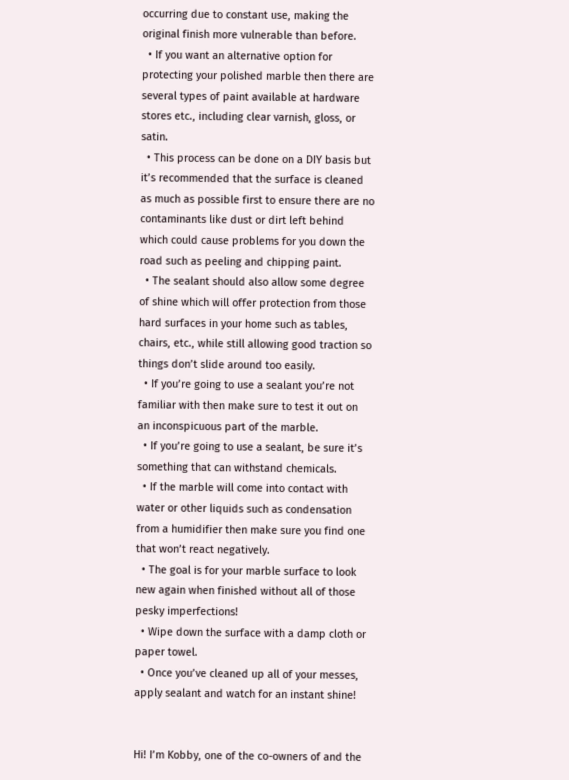occurring due to constant use, making the original finish more vulnerable than before.
  • If you want an alternative option for protecting your polished marble then there are several types of paint available at hardware stores etc., including clear varnish, gloss, or satin.
  • This process can be done on a DIY basis but it’s recommended that the surface is cleaned as much as possible first to ensure there are no contaminants like dust or dirt left behind which could cause problems for you down the road such as peeling and chipping paint.
  • The sealant should also allow some degree of shine which will offer protection from those hard surfaces in your home such as tables, chairs, etc., while still allowing good traction so things don’t slide around too easily.
  • If you’re going to use a sealant you’re not familiar with then make sure to test it out on an inconspicuous part of the marble.
  • If you’re going to use a sealant, be sure it’s something that can withstand chemicals.
  • If the marble will come into contact with water or other liquids such as condensation from a humidifier then make sure you find one that won’t react negatively.
  • The goal is for your marble surface to look new again when finished without all of those pesky imperfections!
  • Wipe down the surface with a damp cloth or paper towel.
  • Once you’ve cleaned up all of your messes, apply sealant and watch for an instant shine!


Hi! I’m Kobby, one of the co-owners of and the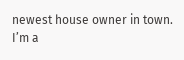newest house owner in town. I’m a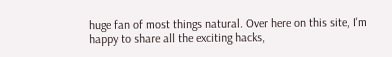huge fan of most things natural. Over here on this site, I'm happy to share all the exciting hacks,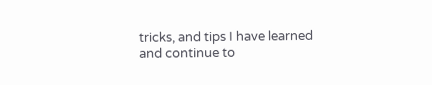tricks, and tips I have learned and continue to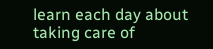learn each day about taking care of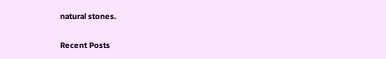natural stones.

Recent Posts